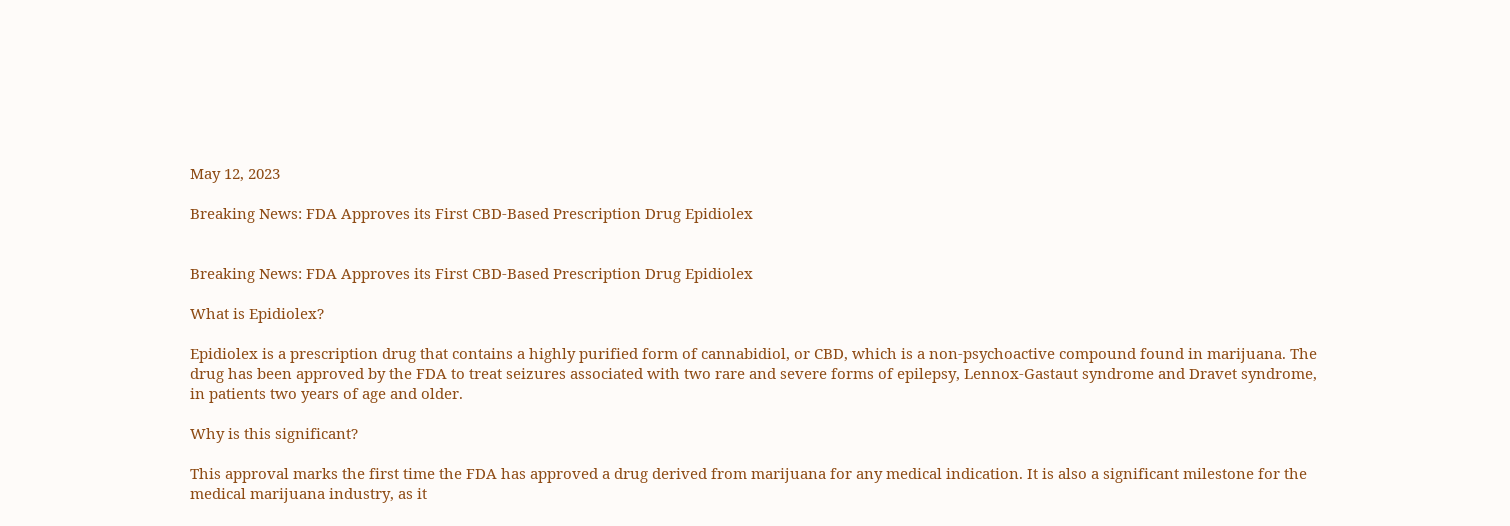May 12, 2023

Breaking News: FDA Approves its First CBD-Based Prescription Drug Epidiolex


Breaking News: FDA Approves its First CBD-Based Prescription Drug Epidiolex

What is Epidiolex?

Epidiolex is a prescription drug that contains a highly purified form of cannabidiol, or CBD, which is a non-psychoactive compound found in marijuana. The drug has been approved by the FDA to treat seizures associated with two rare and severe forms of epilepsy, Lennox-Gastaut syndrome and Dravet syndrome, in patients two years of age and older.

Why is this significant?

This approval marks the first time the FDA has approved a drug derived from marijuana for any medical indication. It is also a significant milestone for the medical marijuana industry, as it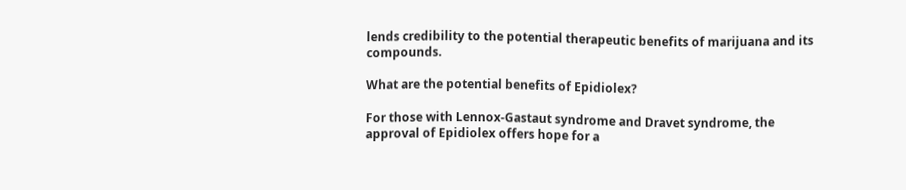lends credibility to the potential therapeutic benefits of marijuana and its compounds.

What are the potential benefits of Epidiolex?

For those with Lennox-Gastaut syndrome and Dravet syndrome, the approval of Epidiolex offers hope for a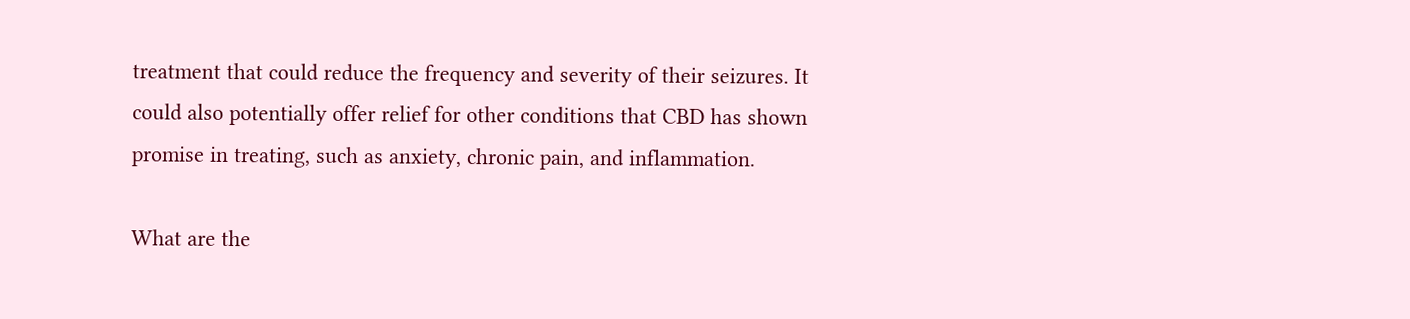treatment that could reduce the frequency and severity of their seizures. It could also potentially offer relief for other conditions that CBD has shown promise in treating, such as anxiety, chronic pain, and inflammation.

What are the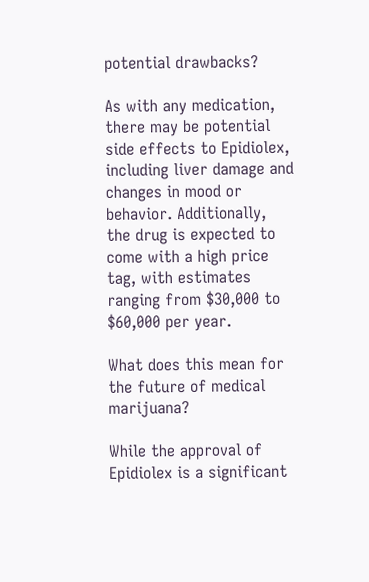potential drawbacks?

As with any medication, there may be potential side effects to Epidiolex, including liver damage and changes in mood or behavior. Additionally, the drug is expected to come with a high price tag, with estimates ranging from $30,000 to $60,000 per year.

What does this mean for the future of medical marijuana?

While the approval of Epidiolex is a significant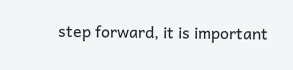step forward, it is important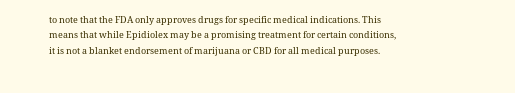to note that the FDA only approves drugs for specific medical indications. This means that while Epidiolex may be a promising treatment for certain conditions, it is not a blanket endorsement of marijuana or CBD for all medical purposes.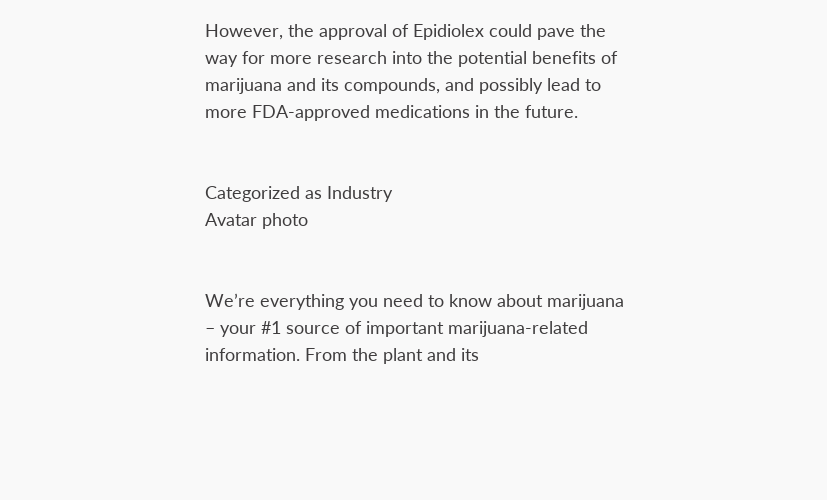However, the approval of Epidiolex could pave the way for more research into the potential benefits of marijuana and its compounds, and possibly lead to more FDA-approved medications in the future.


Categorized as Industry
Avatar photo


We’re everything you need to know about marijuana – your #1 source of important marijuana-related information. From the plant and its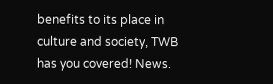benefits to its place in culture and society, TWB has you covered! News.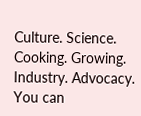Culture. Science. Cooking. Growing. Industry. Advocacy. You can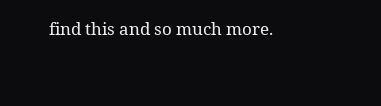find this and so much more.